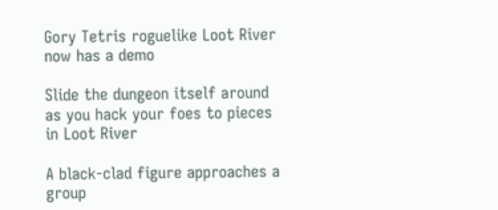Gory Tetris roguelike Loot River now has a demo

Slide the dungeon itself around as you hack your foes to pieces in Loot River

A black-clad figure approaches a group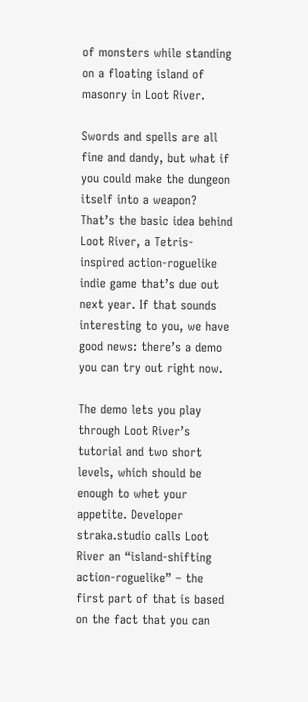of monsters while standing on a floating island of masonry in Loot River.

Swords and spells are all fine and dandy, but what if you could make the dungeon itself into a weapon? That’s the basic idea behind Loot River, a Tetris-inspired action-roguelike indie game that’s due out next year. If that sounds interesting to you, we have good news: there’s a demo you can try out right now.

The demo lets you play through Loot River’s tutorial and two short levels, which should be enough to whet your appetite. Developer straka.studio calls Loot River an “island-shifting action-roguelike” – the first part of that is based on the fact that you can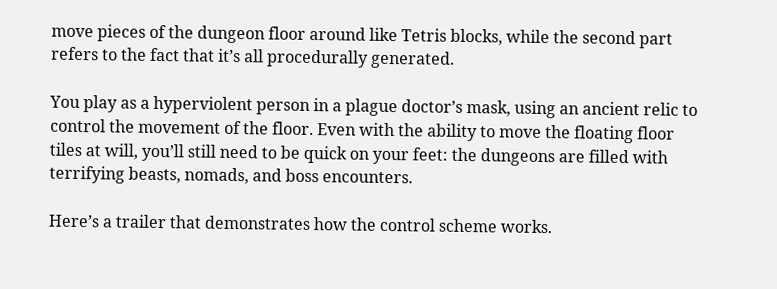move pieces of the dungeon floor around like Tetris blocks, while the second part refers to the fact that it’s all procedurally generated.

You play as a hyperviolent person in a plague doctor’s mask, using an ancient relic to control the movement of the floor. Even with the ability to move the floating floor tiles at will, you’ll still need to be quick on your feet: the dungeons are filled with terrifying beasts, nomads, and boss encounters.

Here’s a trailer that demonstrates how the control scheme works.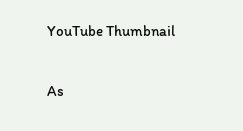YouTube Thumbnail

As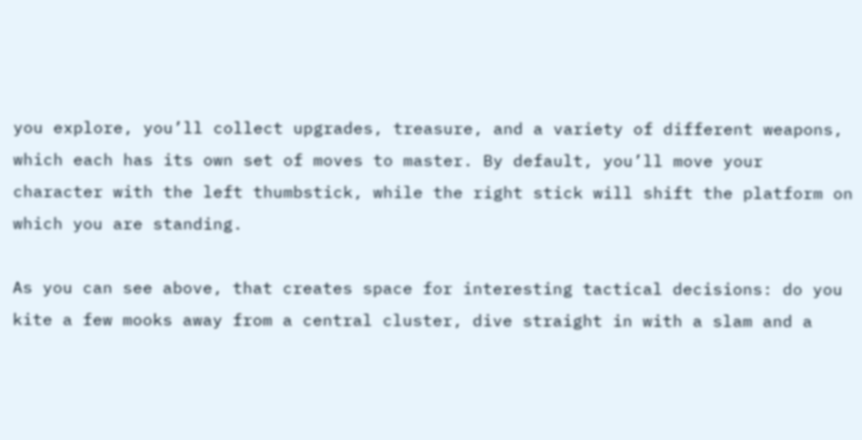you explore, you’ll collect upgrades, treasure, and a variety of different weapons, which each has its own set of moves to master. By default, you’ll move your character with the left thumbstick, while the right stick will shift the platform on which you are standing.

As you can see above, that creates space for interesting tactical decisions: do you kite a few mooks away from a central cluster, dive straight in with a slam and a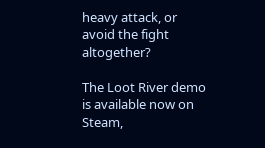heavy attack, or avoid the fight altogether?

The Loot River demo is available now on Steam,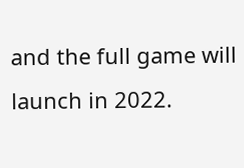and the full game will launch in 2022.